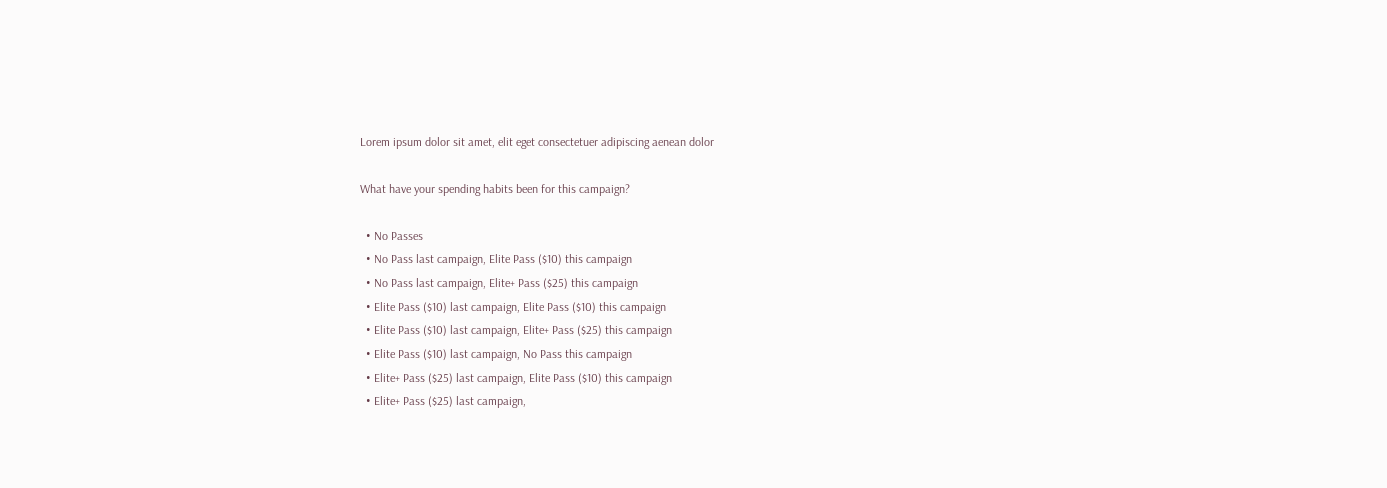Lorem ipsum dolor sit amet, elit eget consectetuer adipiscing aenean dolor

What have your spending habits been for this campaign?

  • No Passes
  • No Pass last campaign, Elite Pass ($10) this campaign
  • No Pass last campaign, Elite+ Pass ($25) this campaign
  • Elite Pass ($10) last campaign, Elite Pass ($10) this campaign
  • Elite Pass ($10) last campaign, Elite+ Pass ($25) this campaign
  • Elite Pass ($10) last campaign, No Pass this campaign
  • Elite+ Pass ($25) last campaign, Elite Pass ($10) this campaign
  • Elite+ Pass ($25) last campaign,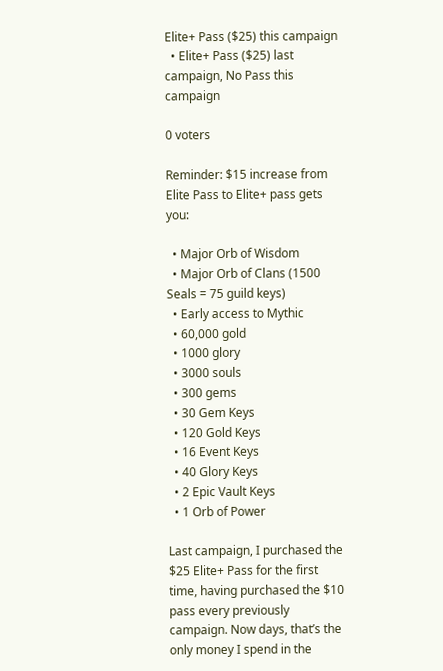Elite+ Pass ($25) this campaign
  • Elite+ Pass ($25) last campaign, No Pass this campaign

0 voters

Reminder: $15 increase from Elite Pass to Elite+ pass gets you:

  • Major Orb of Wisdom
  • Major Orb of Clans (1500 Seals = 75 guild keys)
  • Early access to Mythic
  • 60,000 gold
  • 1000 glory
  • 3000 souls
  • 300 gems
  • 30 Gem Keys
  • 120 Gold Keys
  • 16 Event Keys
  • 40 Glory Keys
  • 2 Epic Vault Keys
  • 1 Orb of Power

Last campaign, I purchased the $25 Elite+ Pass for the first time, having purchased the $10 pass every previously campaign. Now days, that’s the only money I spend in the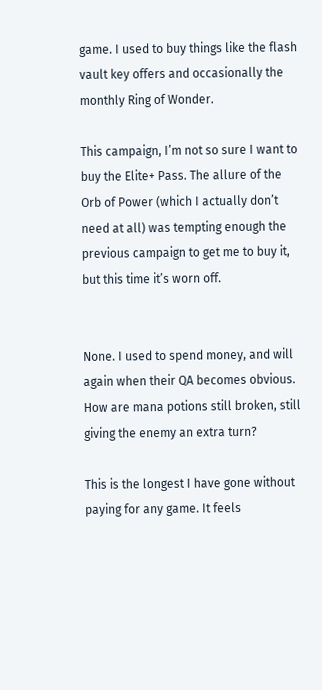game. I used to buy things like the flash vault key offers and occasionally the monthly Ring of Wonder.

This campaign, I’m not so sure I want to buy the Elite+ Pass. The allure of the Orb of Power (which I actually don’t need at all) was tempting enough the previous campaign to get me to buy it, but this time it’s worn off.


None. I used to spend money, and will again when their QA becomes obvious. How are mana potions still broken, still giving the enemy an extra turn?

This is the longest I have gone without paying for any game. It feels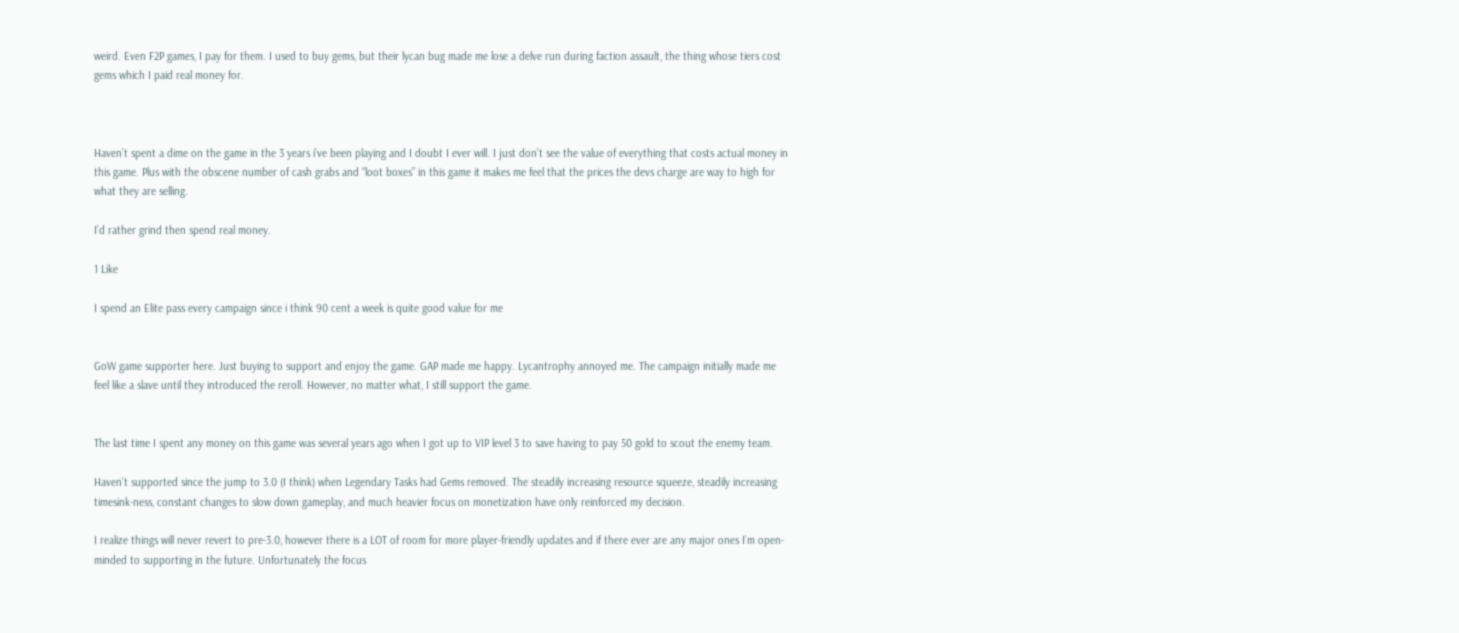weird. Even F2P games, I pay for them. I used to buy gems, but their lycan bug made me lose a delve run during faction assault, the thing whose tiers cost gems which I paid real money for.



Haven’t spent a dime on the game in the 3 years i’ve been playing and I doubt I ever will. I just don’t see the value of everything that costs actual money in this game. Plus with the obscene number of cash grabs and “loot boxes” in this game it makes me feel that the prices the devs charge are way to high for what they are selling.

I’d rather grind then spend real money.

1 Like

I spend an Elite pass every campaign since i think 90 cent a week is quite good value for me


GoW game supporter here. Just buying to support and enjoy the game. GAP made me happy. Lycantrophy annoyed me. The campaign initially made me feel like a slave until they introduced the reroll. However, no matter what, I still support the game.


The last time I spent any money on this game was several years ago when I got up to VIP level 3 to save having to pay 50 gold to scout the enemy team.

Haven’t supported since the jump to 3.0 (I think) when Legendary Tasks had Gems removed. The steadily increasing resource squeeze, steadily increasing timesink-ness, constant changes to slow down gameplay, and much heavier focus on monetization have only reinforced my decision.

I realize things will never revert to pre-3.0, however there is a LOT of room for more player-friendly updates and if there ever are any major ones I’m open-minded to supporting in the future. Unfortunately the focus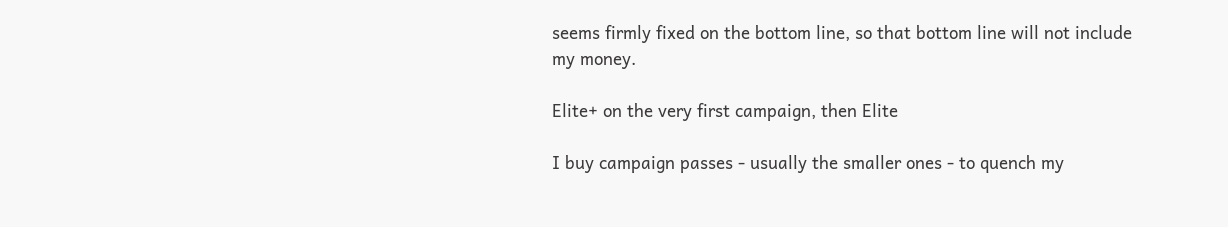seems firmly fixed on the bottom line, so that bottom line will not include my money.

Elite+ on the very first campaign, then Elite

I buy campaign passes - usually the smaller ones - to quench my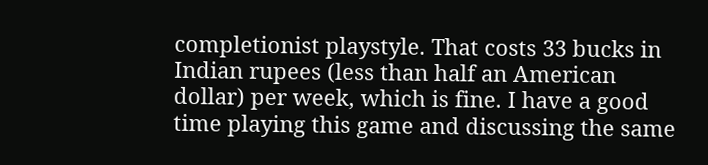completionist playstyle. That costs 33 bucks in Indian rupees (less than half an American dollar) per week, which is fine. I have a good time playing this game and discussing the same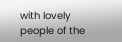with lovely people of the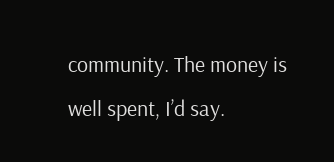community. The money is well spent, I’d say.